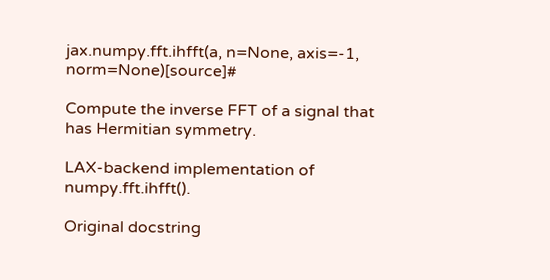jax.numpy.fft.ihfft(a, n=None, axis=-1, norm=None)[source]#

Compute the inverse FFT of a signal that has Hermitian symmetry.

LAX-backend implementation of numpy.fft.ihfft().

Original docstring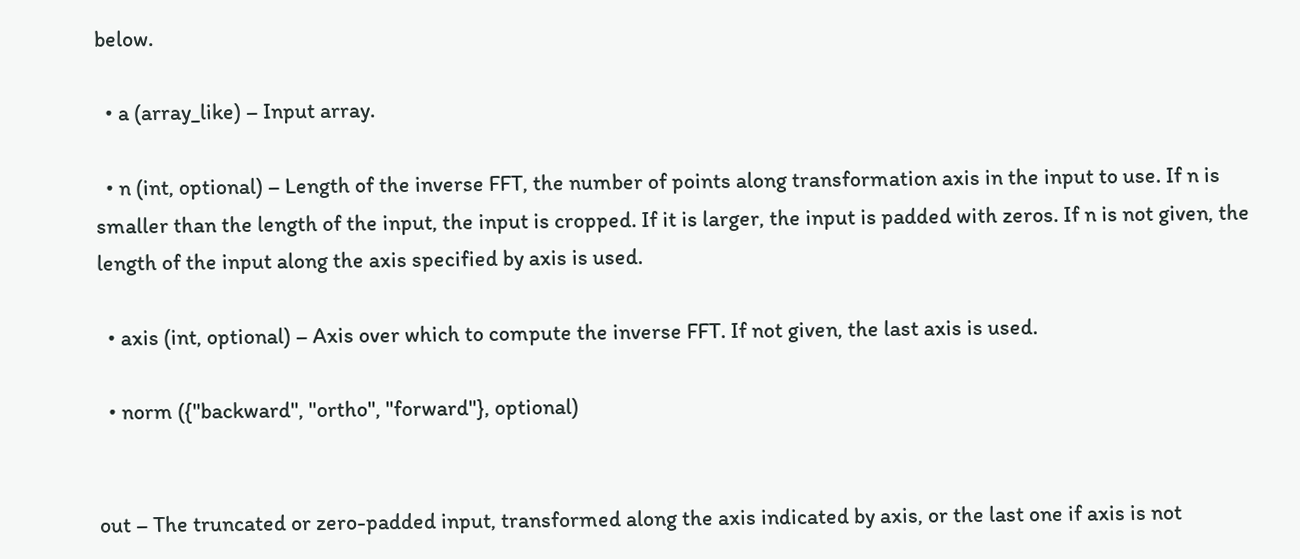below.

  • a (array_like) – Input array.

  • n (int, optional) – Length of the inverse FFT, the number of points along transformation axis in the input to use. If n is smaller than the length of the input, the input is cropped. If it is larger, the input is padded with zeros. If n is not given, the length of the input along the axis specified by axis is used.

  • axis (int, optional) – Axis over which to compute the inverse FFT. If not given, the last axis is used.

  • norm ({"backward", "ortho", "forward"}, optional)


out – The truncated or zero-padded input, transformed along the axis indicated by axis, or the last one if axis is not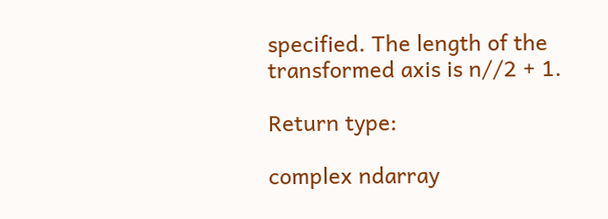specified. The length of the transformed axis is n//2 + 1.

Return type:

complex ndarray